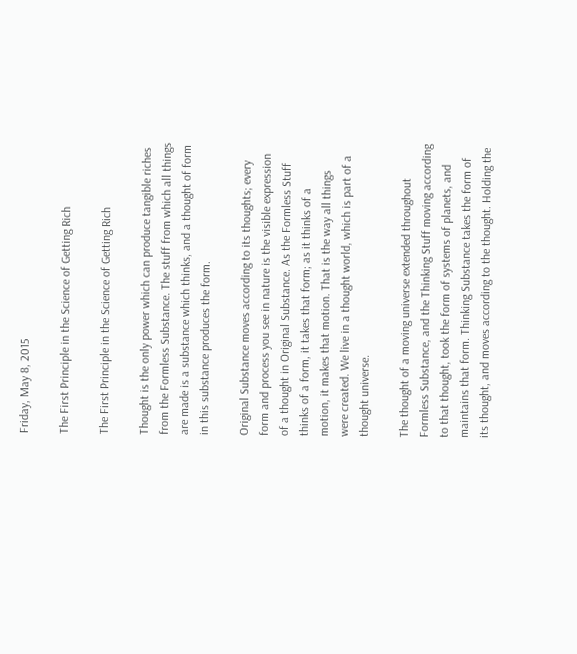Friday, May 8, 2015

The First Principle in the Science of Getting Rich

The First Principle in the Science of Getting Rich

Thought is the only power which can produce tangible riches
from the Formless Substance. The stuff from which all things
are made is a substance which thinks, and a thought of form
in this substance produces the form.

Original Substance moves according to its thoughts; every
form and process you see in nature is the visible expression
of a thought in Original Substance. As the Formless Stuff
thinks of a form, it takes that form; as it thinks of a
motion, it makes that motion. That is the way all things
were created. We live in a thought world, which is part of a
thought universe.

The thought of a moving universe extended throughout
Formless Substance, and the Thinking Stuff moving according
to that thought, took the form of systems of planets, and
maintains that form. Thinking Substance takes the form of
its thought, and moves according to the thought. Holding the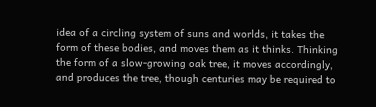idea of a circling system of suns and worlds, it takes the
form of these bodies, and moves them as it thinks. Thinking
the form of a slow-growing oak tree, it moves accordingly,
and produces the tree, though centuries may be required to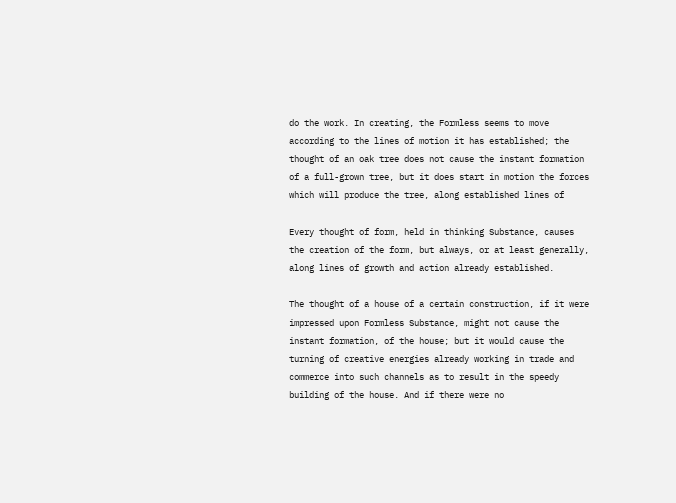do the work. In creating, the Formless seems to move
according to the lines of motion it has established; the
thought of an oak tree does not cause the instant formation
of a full-grown tree, but it does start in motion the forces
which will produce the tree, along established lines of

Every thought of form, held in thinking Substance, causes
the creation of the form, but always, or at least generally,
along lines of growth and action already established.

The thought of a house of a certain construction, if it were
impressed upon Formless Substance, might not cause the
instant formation, of the house; but it would cause the
turning of creative energies already working in trade and
commerce into such channels as to result in the speedy
building of the house. And if there were no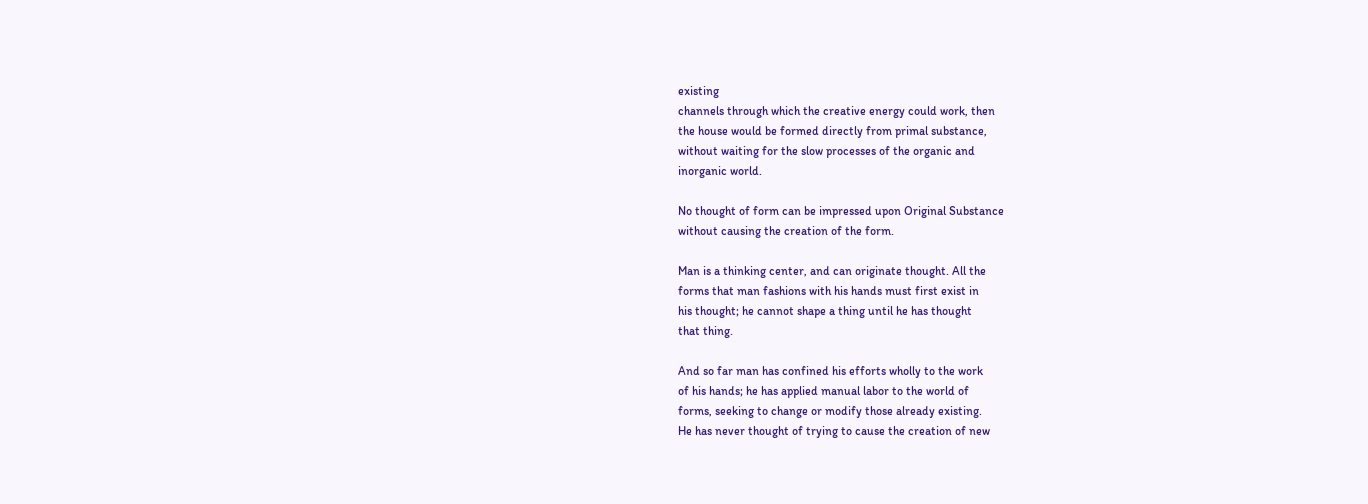existing
channels through which the creative energy could work, then
the house would be formed directly from primal substance,
without waiting for the slow processes of the organic and
inorganic world.

No thought of form can be impressed upon Original Substance
without causing the creation of the form.

Man is a thinking center, and can originate thought. All the
forms that man fashions with his hands must first exist in
his thought; he cannot shape a thing until he has thought
that thing.

And so far man has confined his efforts wholly to the work
of his hands; he has applied manual labor to the world of
forms, seeking to change or modify those already existing.
He has never thought of trying to cause the creation of new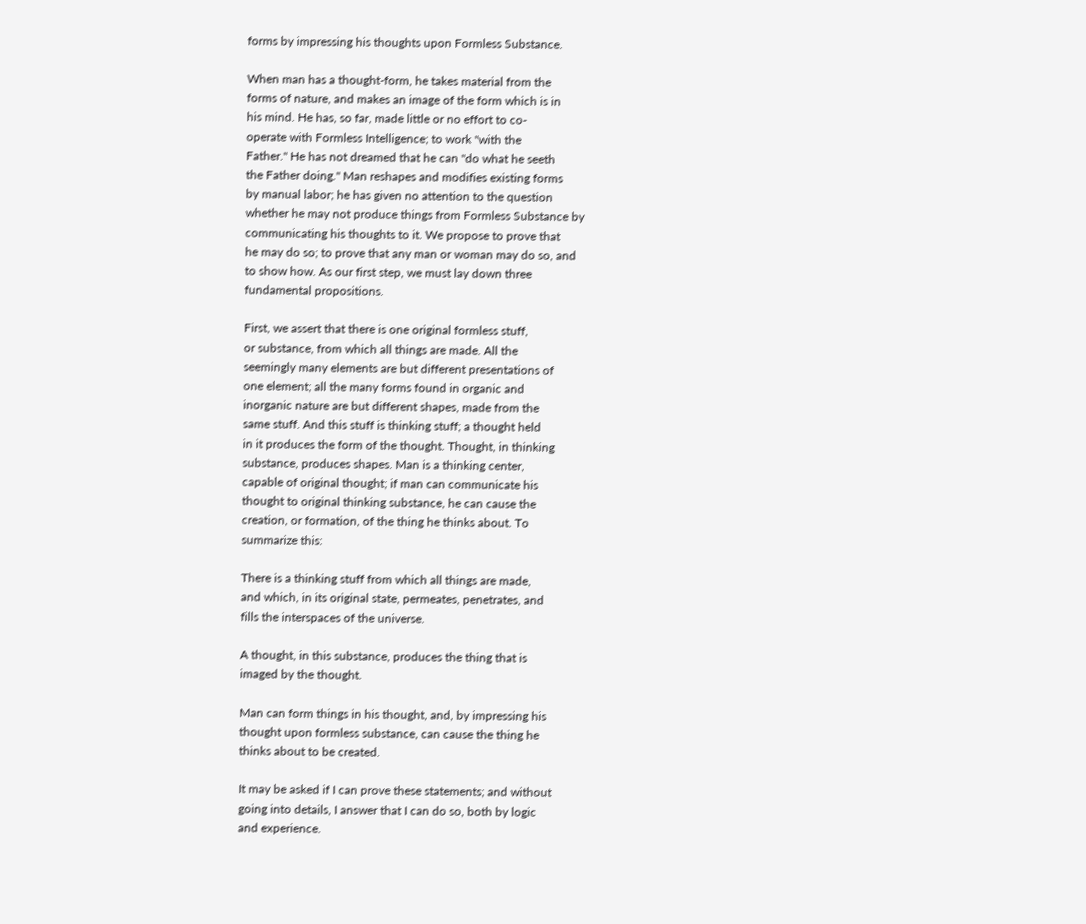forms by impressing his thoughts upon Formless Substance.

When man has a thought-form, he takes material from the
forms of nature, and makes an image of the form which is in
his mind. He has, so far, made little or no effort to co-
operate with Formless Intelligence; to work "with the
Father." He has not dreamed that he can "do what he seeth
the Father doing." Man reshapes and modifies existing forms
by manual labor; he has given no attention to the question
whether he may not produce things from Formless Substance by
communicating his thoughts to it. We propose to prove that
he may do so; to prove that any man or woman may do so, and
to show how. As our first step, we must lay down three
fundamental propositions.

First, we assert that there is one original formless stuff,
or substance, from which all things are made. All the
seemingly many elements are but different presentations of
one element; all the many forms found in organic and
inorganic nature are but different shapes, made from the
same stuff. And this stuff is thinking stuff; a thought held
in it produces the form of the thought. Thought, in thinking
substance, produces shapes. Man is a thinking center,
capable of original thought; if man can communicate his
thought to original thinking substance, he can cause the
creation, or formation, of the thing he thinks about. To
summarize this:

There is a thinking stuff from which all things are made,
and which, in its original state, permeates, penetrates, and
fills the interspaces of the universe.

A thought, in this substance, produces the thing that is
imaged by the thought.

Man can form things in his thought, and, by impressing his
thought upon formless substance, can cause the thing he
thinks about to be created.

It may be asked if I can prove these statements; and without
going into details, I answer that I can do so, both by logic
and experience.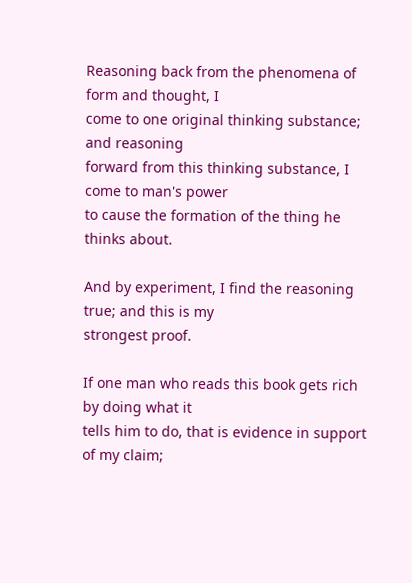Reasoning back from the phenomena of form and thought, I
come to one original thinking substance; and reasoning
forward from this thinking substance, I come to man's power
to cause the formation of the thing he thinks about.

And by experiment, I find the reasoning true; and this is my
strongest proof.

If one man who reads this book gets rich by doing what it
tells him to do, that is evidence in support of my claim;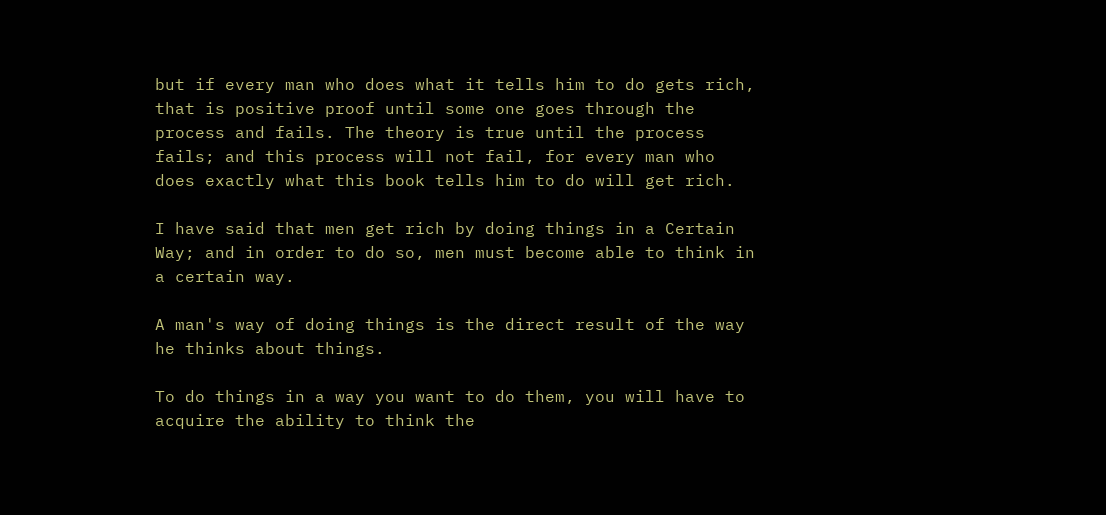but if every man who does what it tells him to do gets rich,
that is positive proof until some one goes through the
process and fails. The theory is true until the process
fails; and this process will not fail, for every man who
does exactly what this book tells him to do will get rich.

I have said that men get rich by doing things in a Certain
Way; and in order to do so, men must become able to think in
a certain way.

A man's way of doing things is the direct result of the way
he thinks about things.

To do things in a way you want to do them, you will have to
acquire the ability to think the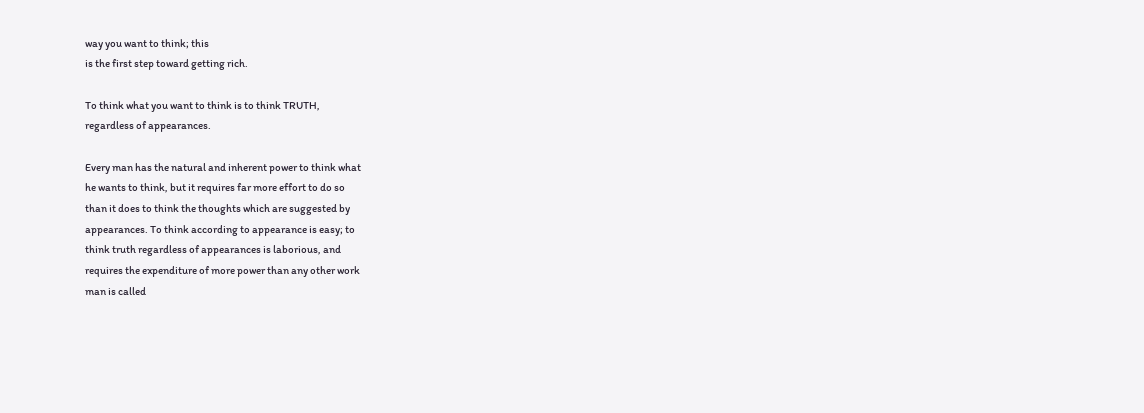way you want to think; this
is the first step toward getting rich.

To think what you want to think is to think TRUTH,
regardless of appearances.

Every man has the natural and inherent power to think what
he wants to think, but it requires far more effort to do so
than it does to think the thoughts which are suggested by
appearances. To think according to appearance is easy; to
think truth regardless of appearances is laborious, and
requires the expenditure of more power than any other work
man is called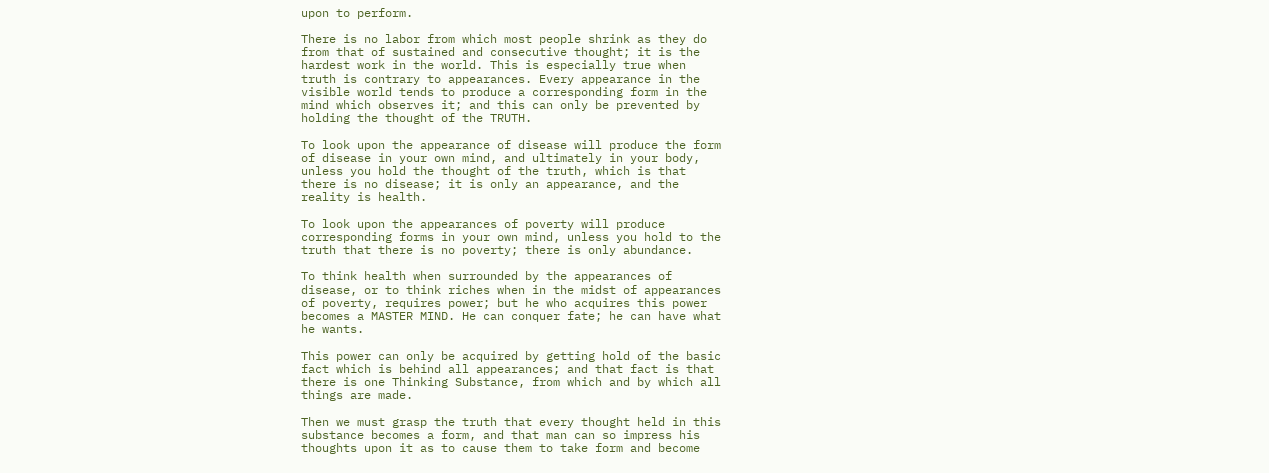upon to perform.

There is no labor from which most people shrink as they do
from that of sustained and consecutive thought; it is the
hardest work in the world. This is especially true when
truth is contrary to appearances. Every appearance in the
visible world tends to produce a corresponding form in the
mind which observes it; and this can only be prevented by
holding the thought of the TRUTH.

To look upon the appearance of disease will produce the form
of disease in your own mind, and ultimately in your body,
unless you hold the thought of the truth, which is that
there is no disease; it is only an appearance, and the
reality is health.

To look upon the appearances of poverty will produce
corresponding forms in your own mind, unless you hold to the
truth that there is no poverty; there is only abundance.

To think health when surrounded by the appearances of
disease, or to think riches when in the midst of appearances
of poverty, requires power; but he who acquires this power
becomes a MASTER MIND. He can conquer fate; he can have what
he wants.

This power can only be acquired by getting hold of the basic
fact which is behind all appearances; and that fact is that
there is one Thinking Substance, from which and by which all
things are made.

Then we must grasp the truth that every thought held in this
substance becomes a form, and that man can so impress his
thoughts upon it as to cause them to take form and become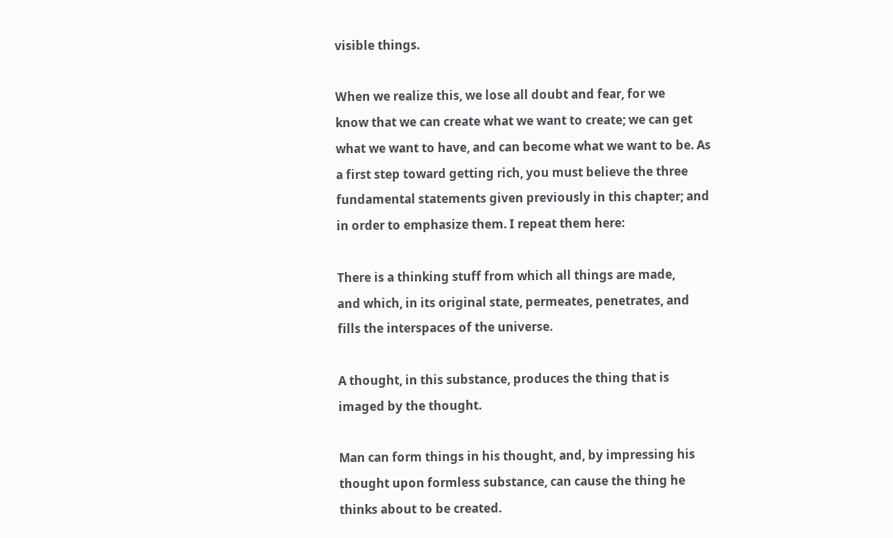visible things.

When we realize this, we lose all doubt and fear, for we
know that we can create what we want to create; we can get
what we want to have, and can become what we want to be. As
a first step toward getting rich, you must believe the three
fundamental statements given previously in this chapter; and
in order to emphasize them. I repeat them here:

There is a thinking stuff from which all things are made,
and which, in its original state, permeates, penetrates, and
fills the interspaces of the universe.

A thought, in this substance, produces the thing that is
imaged by the thought.

Man can form things in his thought, and, by impressing his
thought upon formless substance, can cause the thing he
thinks about to be created.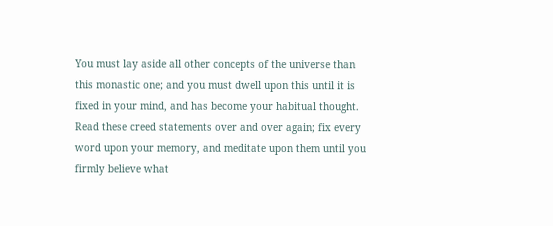You must lay aside all other concepts of the universe than
this monastic one; and you must dwell upon this until it is
fixed in your mind, and has become your habitual thought.
Read these creed statements over and over again; fix every
word upon your memory, and meditate upon them until you
firmly believe what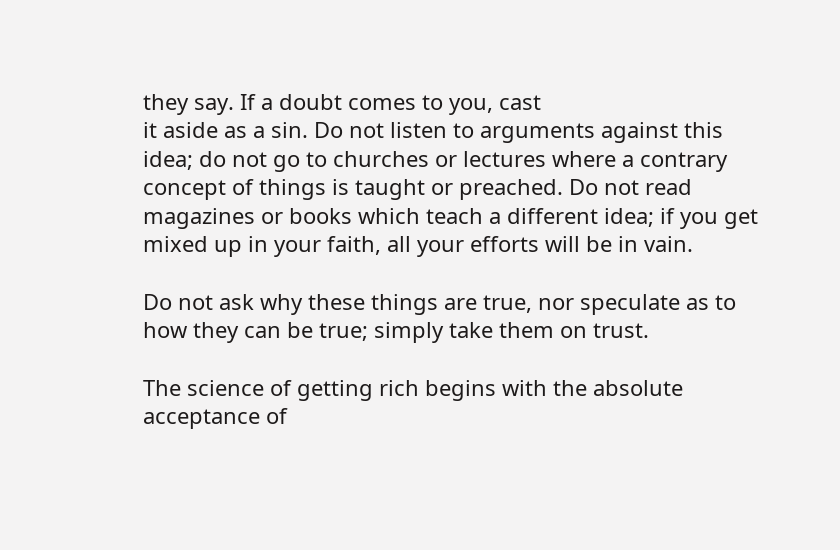they say. If a doubt comes to you, cast
it aside as a sin. Do not listen to arguments against this
idea; do not go to churches or lectures where a contrary
concept of things is taught or preached. Do not read
magazines or books which teach a different idea; if you get
mixed up in your faith, all your efforts will be in vain.

Do not ask why these things are true, nor speculate as to
how they can be true; simply take them on trust.

The science of getting rich begins with the absolute
acceptance of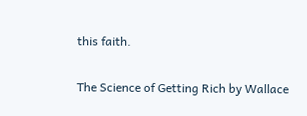this faith.

The Science of Getting Rich by Wallace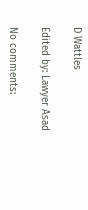D Wattles

Edited by: Lawyer Asad

No comments: